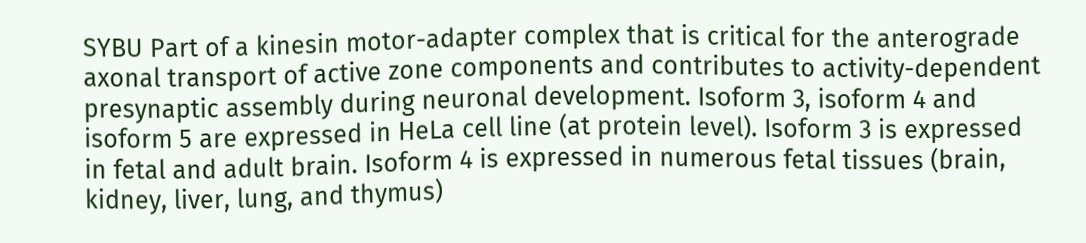SYBU Part of a kinesin motor-adapter complex that is critical for the anterograde axonal transport of active zone components and contributes to activity-dependent presynaptic assembly during neuronal development. Isoform 3, isoform 4 and isoform 5 are expressed in HeLa cell line (at protein level). Isoform 3 is expressed in fetal and adult brain. Isoform 4 is expressed in numerous fetal tissues (brain, kidney, liver, lung, and thymus)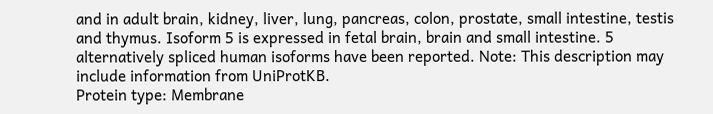and in adult brain, kidney, liver, lung, pancreas, colon, prostate, small intestine, testis and thymus. Isoform 5 is expressed in fetal brain, brain and small intestine. 5 alternatively spliced human isoforms have been reported. Note: This description may include information from UniProtKB.
Protein type: Membrane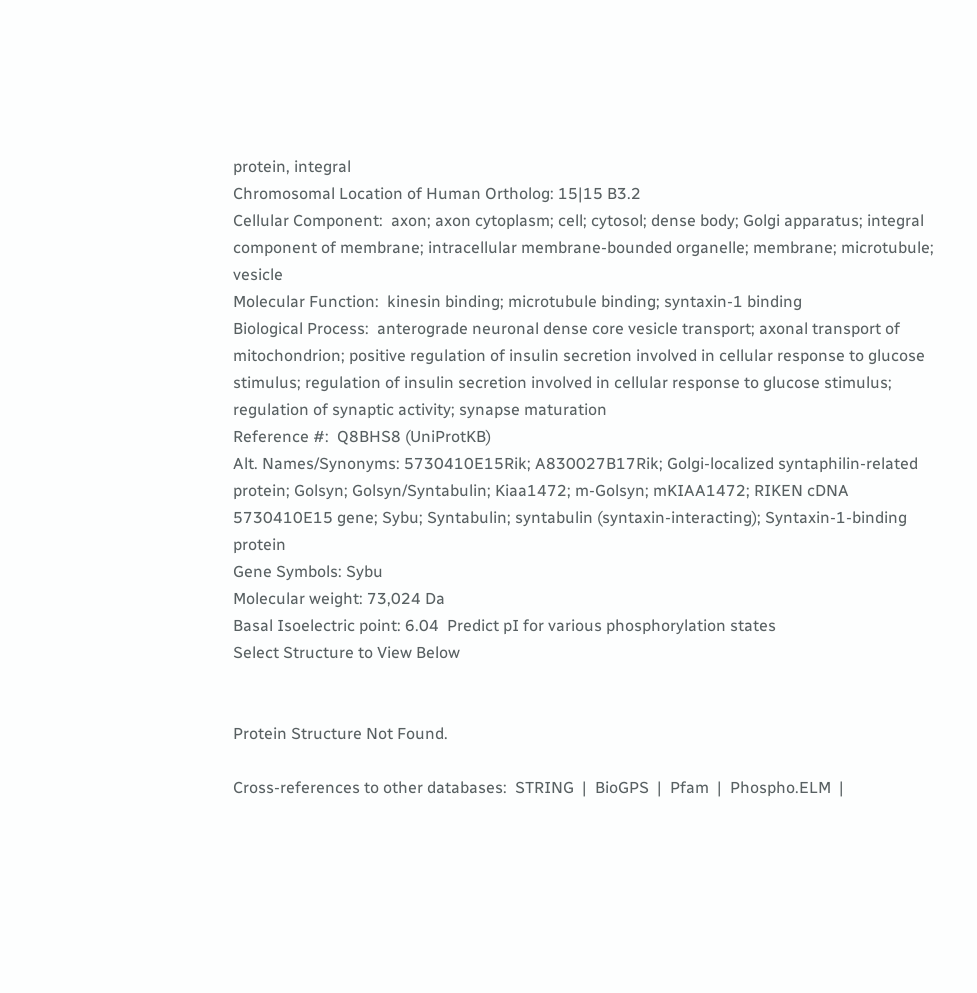protein, integral
Chromosomal Location of Human Ortholog: 15|15 B3.2
Cellular Component:  axon; axon cytoplasm; cell; cytosol; dense body; Golgi apparatus; integral component of membrane; intracellular membrane-bounded organelle; membrane; microtubule; vesicle
Molecular Function:  kinesin binding; microtubule binding; syntaxin-1 binding
Biological Process:  anterograde neuronal dense core vesicle transport; axonal transport of mitochondrion; positive regulation of insulin secretion involved in cellular response to glucose stimulus; regulation of insulin secretion involved in cellular response to glucose stimulus; regulation of synaptic activity; synapse maturation
Reference #:  Q8BHS8 (UniProtKB)
Alt. Names/Synonyms: 5730410E15Rik; A830027B17Rik; Golgi-localized syntaphilin-related protein; Golsyn; Golsyn/Syntabulin; Kiaa1472; m-Golsyn; mKIAA1472; RIKEN cDNA 5730410E15 gene; Sybu; Syntabulin; syntabulin (syntaxin-interacting); Syntaxin-1-binding protein
Gene Symbols: Sybu
Molecular weight: 73,024 Da
Basal Isoelectric point: 6.04  Predict pI for various phosphorylation states
Select Structure to View Below


Protein Structure Not Found.

Cross-references to other databases:  STRING  |  BioGPS  |  Pfam  |  Phospho.ELM  |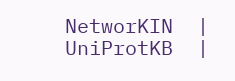NetworKIN  |  UniProtKB  |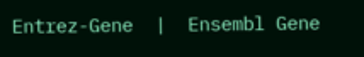Entrez-Gene  |  Ensembl Gene